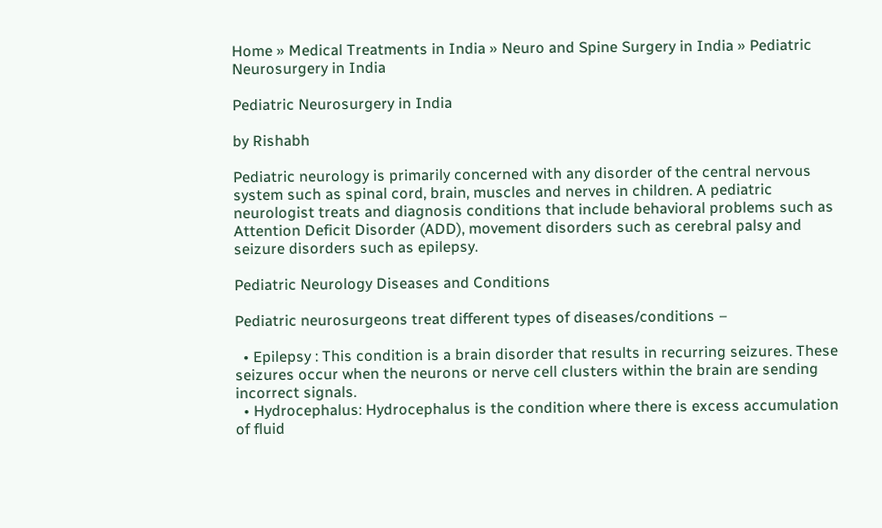Home » Medical Treatments in India » Neuro and Spine Surgery in India » Pediatric Neurosurgery in India

Pediatric Neurosurgery in India

by Rishabh

Pediatric neurology is primarily concerned with any disorder of the central nervous system such as spinal cord, brain, muscles and nerves in children. A pediatric neurologist treats and diagnosis conditions that include behavioral problems such as Attention Deficit Disorder (ADD), movement disorders such as cerebral palsy and seizure disorders such as epilepsy.

Pediatric Neurology Diseases and Conditions

Pediatric neurosurgeons treat different types of diseases/conditions –

  • Epilepsy : This condition is a brain disorder that results in recurring seizures. These seizures occur when the neurons or nerve cell clusters within the brain are sending incorrect signals.
  • Hydrocephalus: Hydrocephalus is the condition where there is excess accumulation of fluid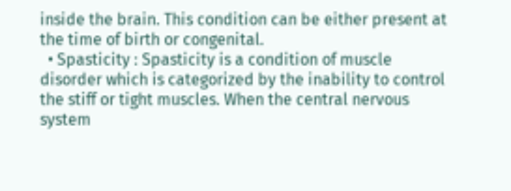inside the brain. This condition can be either present at the time of birth or congenital.
  • Spasticity : Spasticity is a condition of muscle disorder which is categorized by the inability to control the stiff or tight muscles. When the central nervous system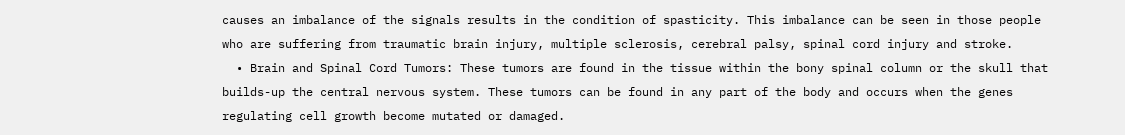causes an imbalance of the signals results in the condition of spasticity. This imbalance can be seen in those people who are suffering from traumatic brain injury, multiple sclerosis, cerebral palsy, spinal cord injury and stroke.
  • Brain and Spinal Cord Tumors: These tumors are found in the tissue within the bony spinal column or the skull that builds-up the central nervous system. These tumors can be found in any part of the body and occurs when the genes regulating cell growth become mutated or damaged.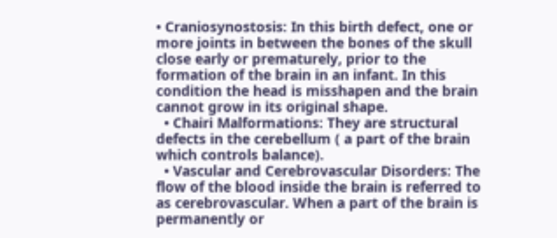• Craniosynostosis: In this birth defect, one or more joints in between the bones of the skull close early or prematurely, prior to the formation of the brain in an infant. In this condition the head is misshapen and the brain cannot grow in its original shape.
  • Chairi Malformations: They are structural defects in the cerebellum ( a part of the brain which controls balance).
  • Vascular and Cerebrovascular Disorders: The flow of the blood inside the brain is referred to as cerebrovascular. When a part of the brain is permanently or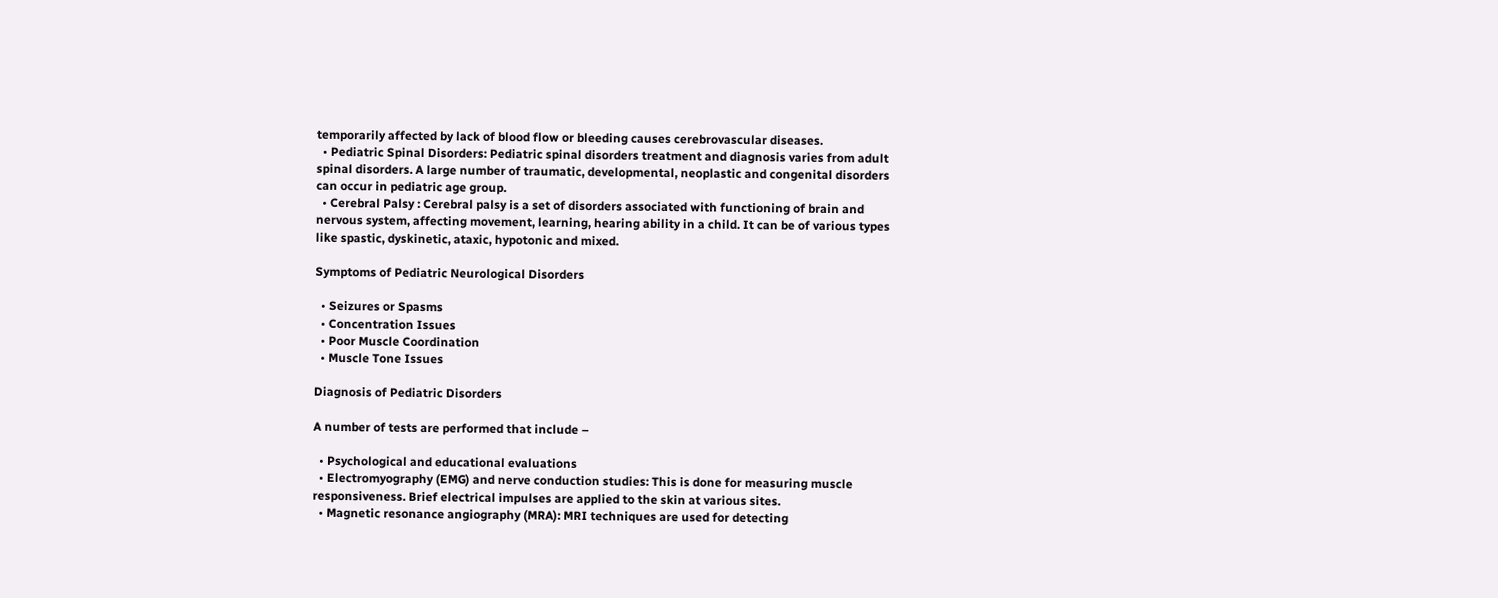temporarily affected by lack of blood flow or bleeding causes cerebrovascular diseases.
  • Pediatric Spinal Disorders: Pediatric spinal disorders treatment and diagnosis varies from adult spinal disorders. A large number of traumatic, developmental, neoplastic and congenital disorders can occur in pediatric age group.
  • Cerebral Palsy : Cerebral palsy is a set of disorders associated with functioning of brain and nervous system, affecting movement, learning, hearing ability in a child. It can be of various types like spastic, dyskinetic, ataxic, hypotonic and mixed.

Symptoms of Pediatric Neurological Disorders

  • Seizures or Spasms
  • Concentration Issues
  • Poor Muscle Coordination
  • Muscle Tone Issues

Diagnosis of Pediatric Disorders

A number of tests are performed that include –

  • Psychological and educational evaluations
  • Electromyography (EMG) and nerve conduction studies: This is done for measuring muscle responsiveness. Brief electrical impulses are applied to the skin at various sites.
  • Magnetic resonance angiography (MRA): MRI techniques are used for detecting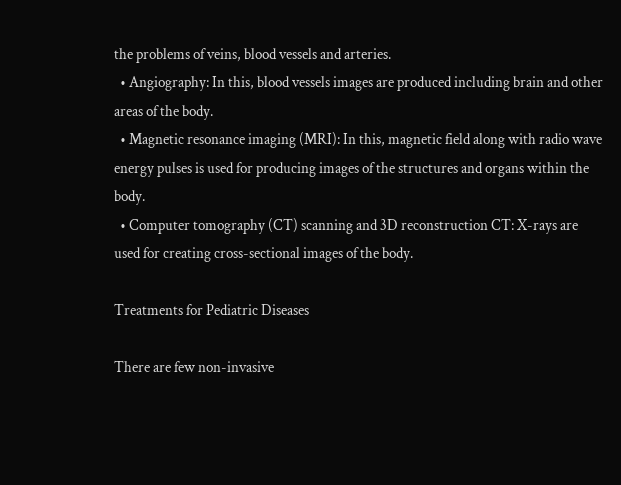the problems of veins, blood vessels and arteries.
  • Angiography: In this, blood vessels images are produced including brain and other areas of the body.
  • Magnetic resonance imaging (MRI): In this, magnetic field along with radio wave energy pulses is used for producing images of the structures and organs within the body.
  • Computer tomography (CT) scanning and 3D reconstruction CT: X-rays are used for creating cross-sectional images of the body.

Treatments for Pediatric Diseases

There are few non-invasive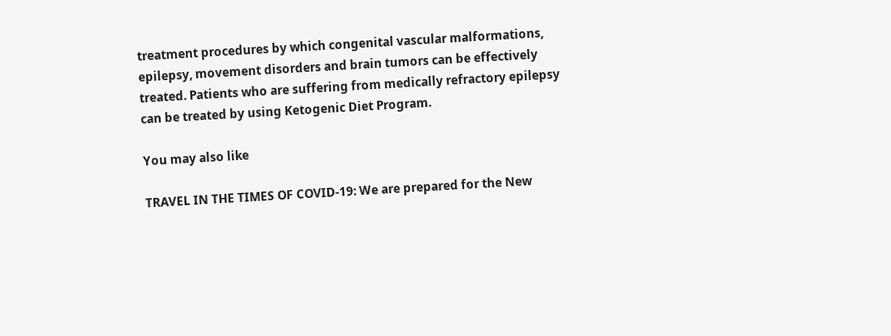treatment procedures by which congenital vascular malformations, epilepsy, movement disorders and brain tumors can be effectively treated. Patients who are suffering from medically refractory epilepsy can be treated by using Ketogenic Diet Program.

You may also like

TRAVEL IN THE TIMES OF COVID-19: We are prepared for the New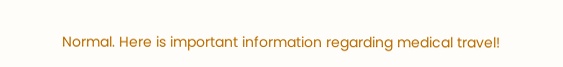Normal. Here is important information regarding medical travel!